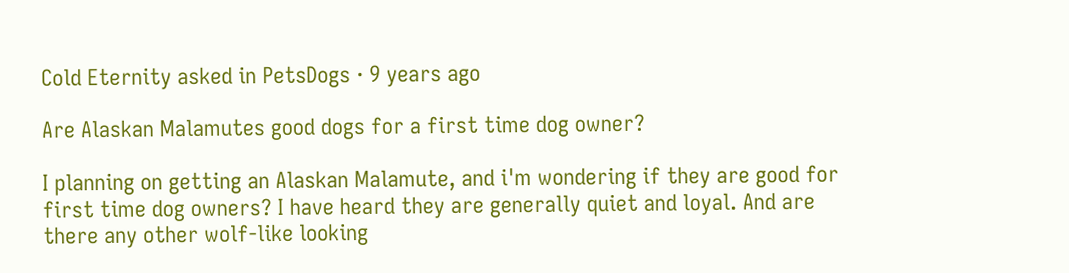Cold Eternity asked in PetsDogs · 9 years ago

Are Alaskan Malamutes good dogs for a first time dog owner?

I planning on getting an Alaskan Malamute, and i'm wondering if they are good for first time dog owners? I have heard they are generally quiet and loyal. And are there any other wolf-like looking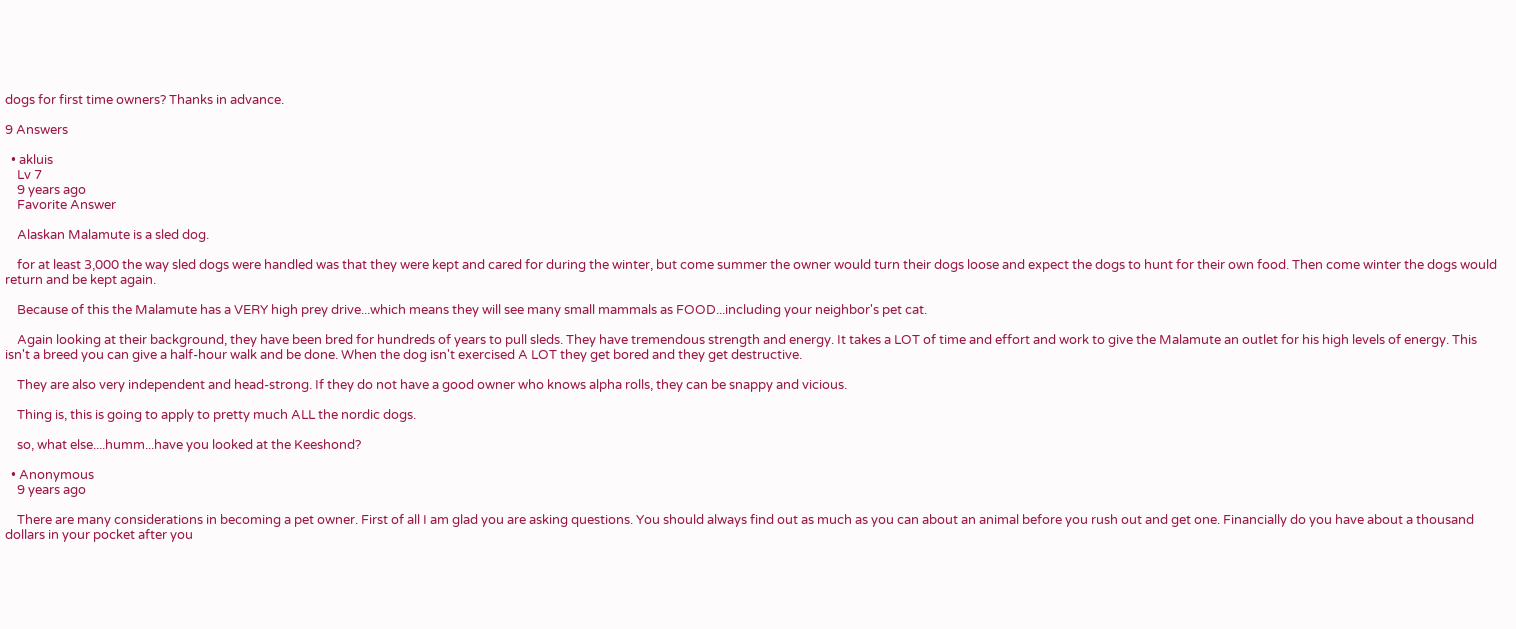dogs for first time owners? Thanks in advance.

9 Answers

  • akluis
    Lv 7
    9 years ago
    Favorite Answer

    Alaskan Malamute is a sled dog.

    for at least 3,000 the way sled dogs were handled was that they were kept and cared for during the winter, but come summer the owner would turn their dogs loose and expect the dogs to hunt for their own food. Then come winter the dogs would return and be kept again.

    Because of this the Malamute has a VERY high prey drive...which means they will see many small mammals as FOOD...including your neighbor's pet cat.

    Again looking at their background, they have been bred for hundreds of years to pull sleds. They have tremendous strength and energy. It takes a LOT of time and effort and work to give the Malamute an outlet for his high levels of energy. This isn't a breed you can give a half-hour walk and be done. When the dog isn't exercised A LOT they get bored and they get destructive.

    They are also very independent and head-strong. If they do not have a good owner who knows alpha rolls, they can be snappy and vicious.

    Thing is, this is going to apply to pretty much ALL the nordic dogs.

    so, what else....humm...have you looked at the Keeshond?

  • Anonymous
    9 years ago

    There are many considerations in becoming a pet owner. First of all I am glad you are asking questions. You should always find out as much as you can about an animal before you rush out and get one. Financially do you have about a thousand dollars in your pocket after you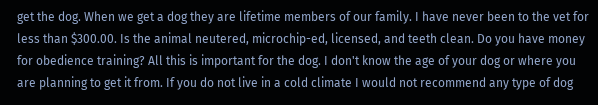get the dog. When we get a dog they are lifetime members of our family. I have never been to the vet for less than $300.00. Is the animal neutered, microchip-ed, licensed, and teeth clean. Do you have money for obedience training? All this is important for the dog. I don't know the age of your dog or where you are planning to get it from. If you do not live in a cold climate I would not recommend any type of dog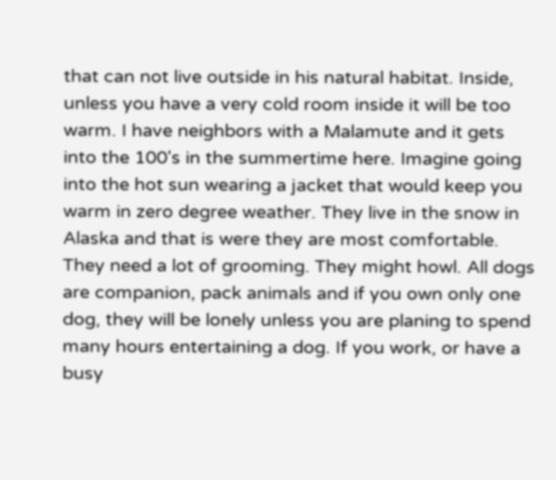that can not live outside in his natural habitat. Inside, unless you have a very cold room inside it will be too warm. I have neighbors with a Malamute and it gets into the 100's in the summertime here. Imagine going into the hot sun wearing a jacket that would keep you warm in zero degree weather. They live in the snow in Alaska and that is were they are most comfortable. They need a lot of grooming. They might howl. All dogs are companion, pack animals and if you own only one dog, they will be lonely unless you are planing to spend many hours entertaining a dog. If you work, or have a busy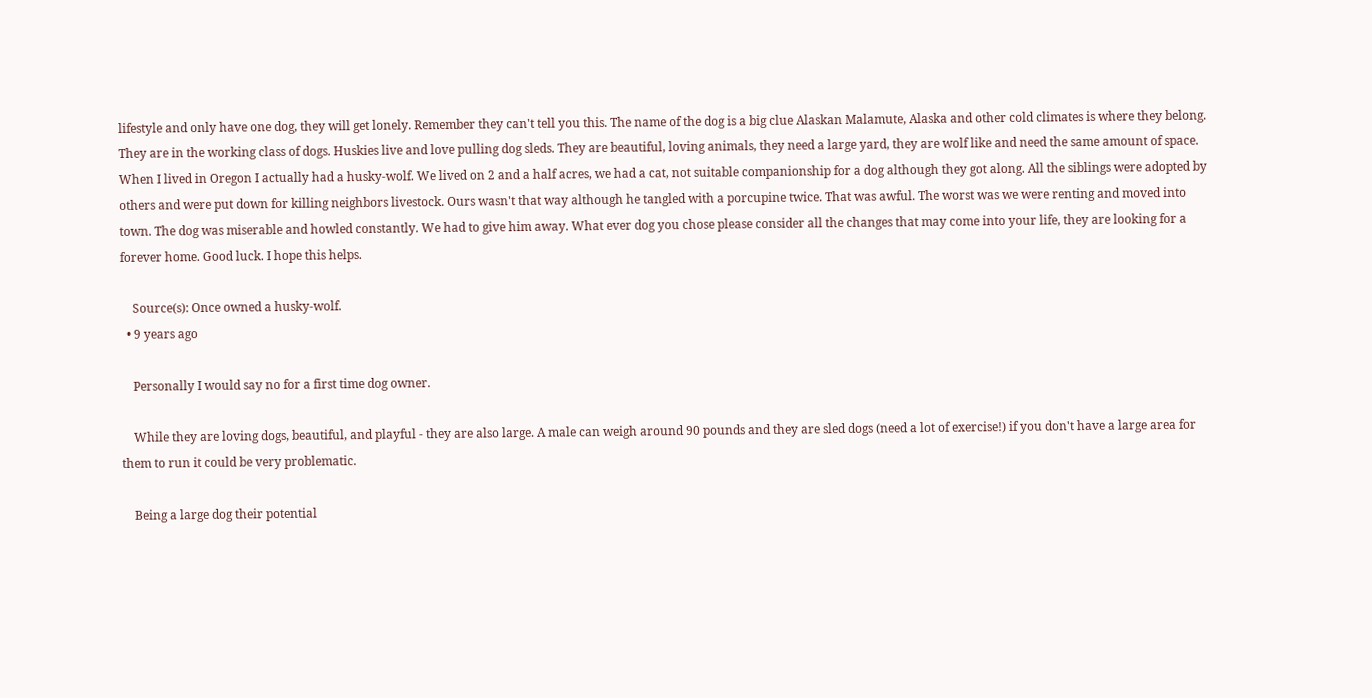lifestyle and only have one dog, they will get lonely. Remember they can't tell you this. The name of the dog is a big clue Alaskan Malamute, Alaska and other cold climates is where they belong. They are in the working class of dogs. Huskies live and love pulling dog sleds. They are beautiful, loving animals, they need a large yard, they are wolf like and need the same amount of space. When I lived in Oregon I actually had a husky-wolf. We lived on 2 and a half acres, we had a cat, not suitable companionship for a dog although they got along. All the siblings were adopted by others and were put down for killing neighbors livestock. Ours wasn't that way although he tangled with a porcupine twice. That was awful. The worst was we were renting and moved into town. The dog was miserable and howled constantly. We had to give him away. What ever dog you chose please consider all the changes that may come into your life, they are looking for a forever home. Good luck. I hope this helps.

    Source(s): Once owned a husky-wolf.
  • 9 years ago

    Personally I would say no for a first time dog owner.

    While they are loving dogs, beautiful, and playful - they are also large. A male can weigh around 90 pounds and they are sled dogs (need a lot of exercise!) if you don't have a large area for them to run it could be very problematic.

    Being a large dog their potential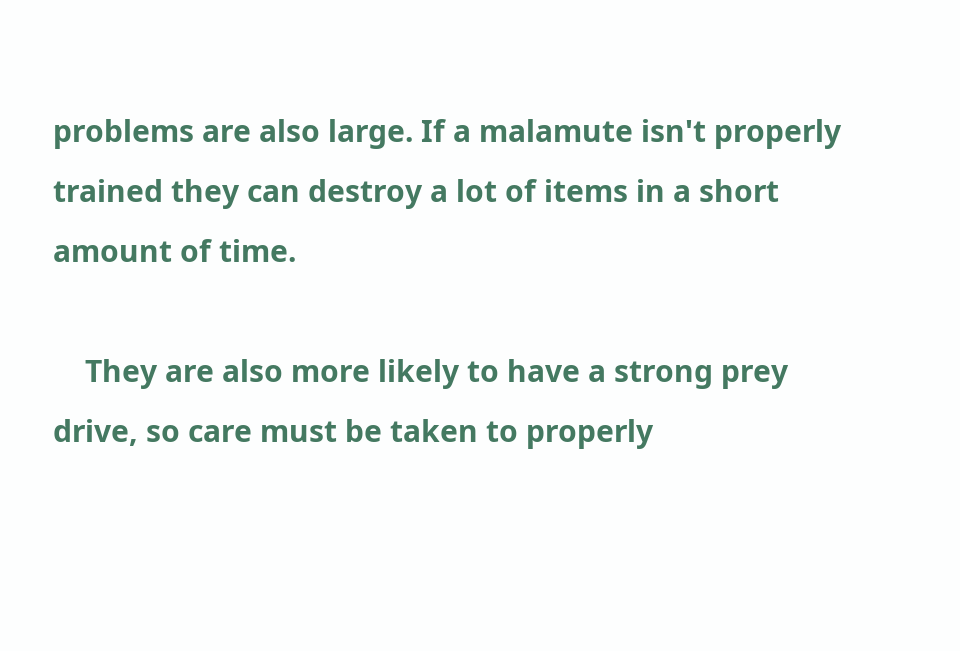problems are also large. If a malamute isn't properly trained they can destroy a lot of items in a short amount of time.

    They are also more likely to have a strong prey drive, so care must be taken to properly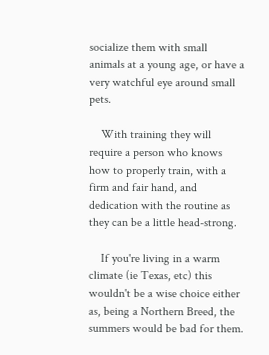socialize them with small animals at a young age, or have a very watchful eye around small pets.

    With training they will require a person who knows how to properly train, with a firm and fair hand, and dedication with the routine as they can be a little head-strong.

    If you're living in a warm climate (ie Texas, etc) this wouldn't be a wise choice either as, being a Northern Breed, the summers would be bad for them.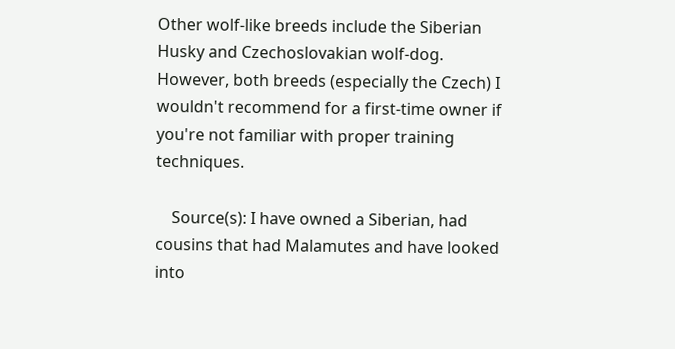Other wolf-like breeds include the Siberian Husky and Czechoslovakian wolf-dog. However, both breeds (especially the Czech) I wouldn't recommend for a first-time owner if you're not familiar with proper training techniques.

    Source(s): I have owned a Siberian, had cousins that had Malamutes and have looked into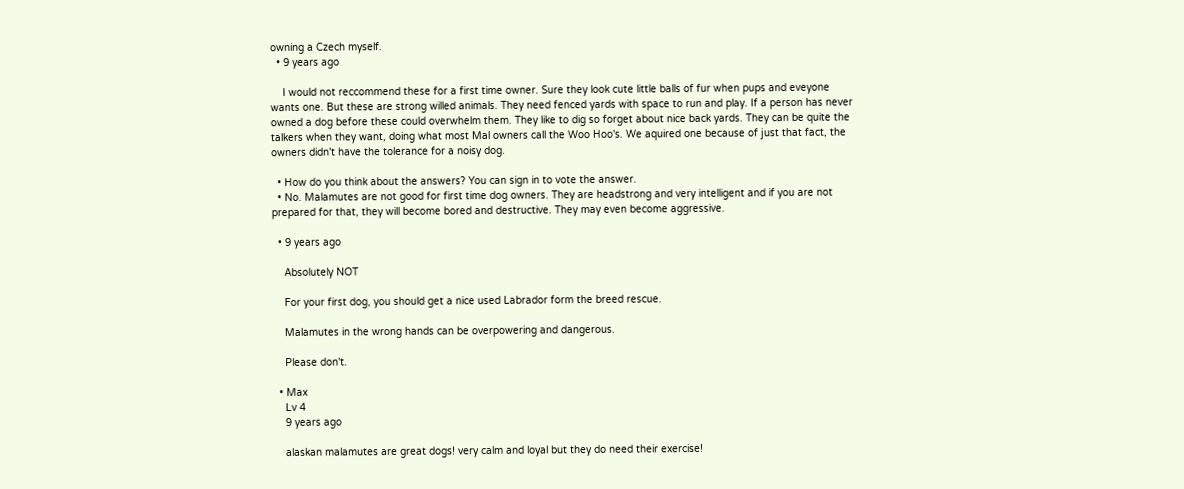owning a Czech myself.
  • 9 years ago

    I would not reccommend these for a first time owner. Sure they look cute little balls of fur when pups and eveyone wants one. But these are strong willed animals. They need fenced yards with space to run and play. If a person has never owned a dog before these could overwhelm them. They like to dig so forget about nice back yards. They can be quite the talkers when they want, doing what most Mal owners call the Woo Hoo's. We aquired one because of just that fact, the owners didn't have the tolerance for a noisy dog.

  • How do you think about the answers? You can sign in to vote the answer.
  • No. Malamutes are not good for first time dog owners. They are headstrong and very intelligent and if you are not prepared for that, they will become bored and destructive. They may even become aggressive.

  • 9 years ago

    Absolutely NOT

    For your first dog, you should get a nice used Labrador form the breed rescue.

    Malamutes in the wrong hands can be overpowering and dangerous.

    Please don't.

  • Max
    Lv 4
    9 years ago

    alaskan malamutes are great dogs! very calm and loyal but they do need their exercise!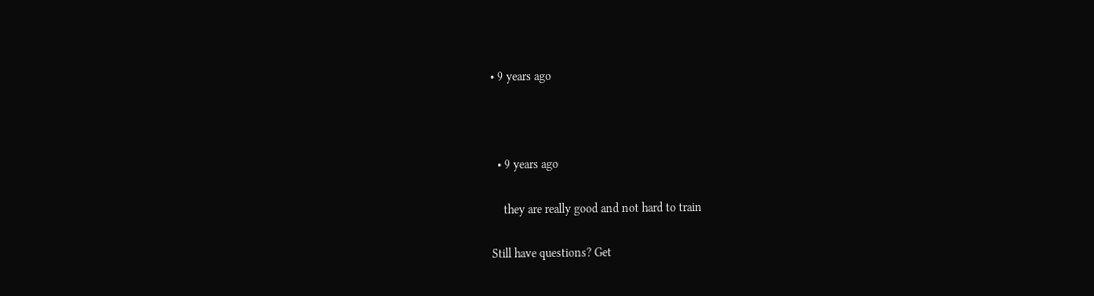• 9 years ago



  • 9 years ago

    they are really good and not hard to train

Still have questions? Get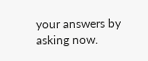your answers by asking now.